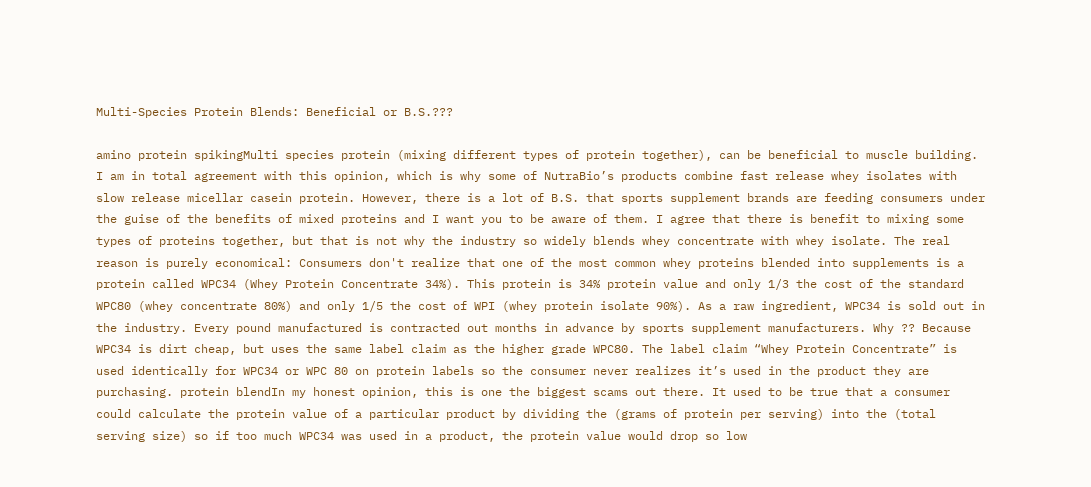Multi-Species Protein Blends: Beneficial or B.S.???

amino protein spikingMulti species protein (mixing different types of protein together), can be beneficial to muscle building. I am in total agreement with this opinion, which is why some of NutraBio’s products combine fast release whey isolates with slow release micellar casein protein. However, there is a lot of B.S. that sports supplement brands are feeding consumers under the guise of the benefits of mixed proteins and I want you to be aware of them. I agree that there is benefit to mixing some types of proteins together, but that is not why the industry so widely blends whey concentrate with whey isolate. The real reason is purely economical: Consumers don't realize that one of the most common whey proteins blended into supplements is a protein called WPC34 (Whey Protein Concentrate 34%). This protein is 34% protein value and only 1/3 the cost of the standard WPC80 (whey concentrate 80%) and only 1/5 the cost of WPI (whey protein isolate 90%). As a raw ingredient, WPC34 is sold out in the industry. Every pound manufactured is contracted out months in advance by sports supplement manufacturers. Why ?? Because WPC34 is dirt cheap, but uses the same label claim as the higher grade WPC80. The label claim “Whey Protein Concentrate” is used identically for WPC34 or WPC 80 on protein labels so the consumer never realizes it’s used in the product they are purchasing. protein blendIn my honest opinion, this is one the biggest scams out there. It used to be true that a consumer could calculate the protein value of a particular product by dividing the (grams of protein per serving) into the (total serving size) so if too much WPC34 was used in a product, the protein value would drop so low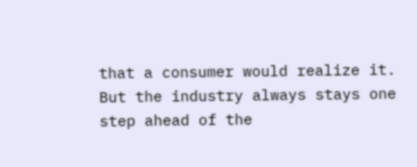that a consumer would realize it. But the industry always stays one step ahead of the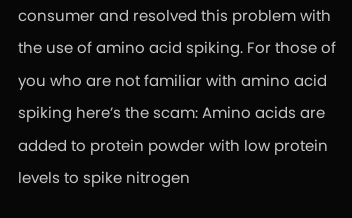consumer and resolved this problem with the use of amino acid spiking. For those of you who are not familiar with amino acid spiking here’s the scam: Amino acids are added to protein powder with low protein levels to spike nitrogen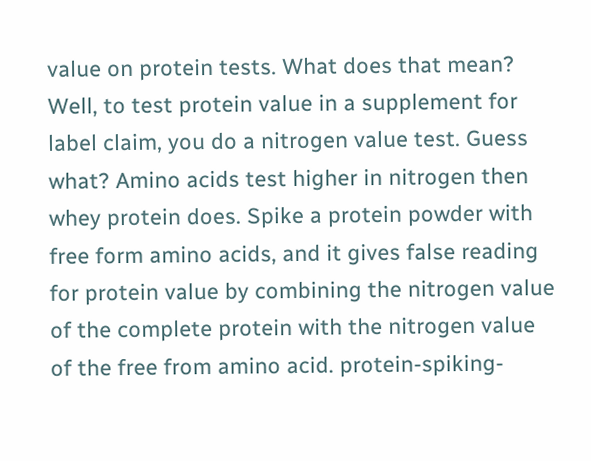value on protein tests. What does that mean? Well, to test protein value in a supplement for label claim, you do a nitrogen value test. Guess what? Amino acids test higher in nitrogen then whey protein does. Spike a protein powder with free form amino acids, and it gives false reading for protein value by combining the nitrogen value of the complete protein with the nitrogen value of the free from amino acid. protein-spiking-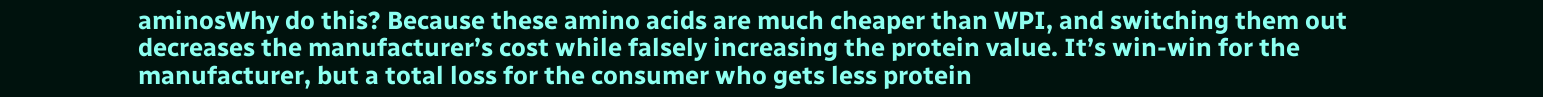aminosWhy do this? Because these amino acids are much cheaper than WPI, and switching them out decreases the manufacturer’s cost while falsely increasing the protein value. It’s win-win for the manufacturer, but a total loss for the consumer who gets less protein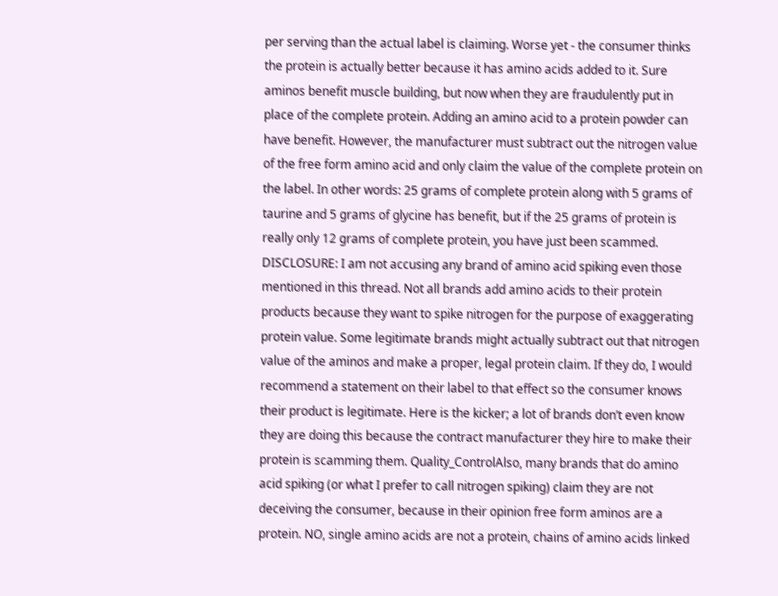per serving than the actual label is claiming. Worse yet - the consumer thinks the protein is actually better because it has amino acids added to it. Sure aminos benefit muscle building, but now when they are fraudulently put in place of the complete protein. Adding an amino acid to a protein powder can have benefit. However, the manufacturer must subtract out the nitrogen value of the free form amino acid and only claim the value of the complete protein on the label. In other words: 25 grams of complete protein along with 5 grams of taurine and 5 grams of glycine has benefit, but if the 25 grams of protein is really only 12 grams of complete protein, you have just been scammed. DISCLOSURE: I am not accusing any brand of amino acid spiking even those mentioned in this thread. Not all brands add amino acids to their protein products because they want to spike nitrogen for the purpose of exaggerating protein value. Some legitimate brands might actually subtract out that nitrogen value of the aminos and make a proper, legal protein claim. If they do, I would recommend a statement on their label to that effect so the consumer knows their product is legitimate. Here is the kicker; a lot of brands don’t even know they are doing this because the contract manufacturer they hire to make their protein is scamming them. Quality_ControlAlso, many brands that do amino acid spiking (or what I prefer to call nitrogen spiking) claim they are not deceiving the consumer, because in their opinion free form aminos are a protein. NO, single amino acids are not a protein, chains of amino acids linked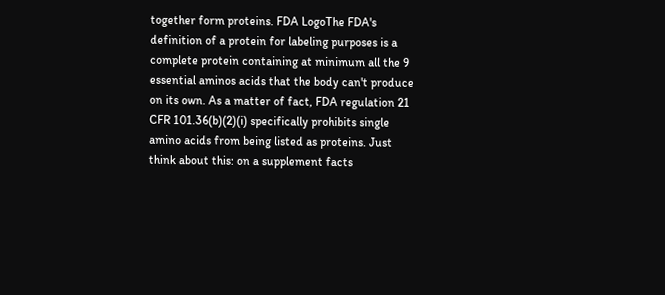together form proteins. FDA LogoThe FDA's definition of a protein for labeling purposes is a complete protein containing at minimum all the 9 essential aminos acids that the body can't produce on its own. As a matter of fact, FDA regulation 21 CFR 101.36(b)(2)(i) specifically prohibits single amino acids from being listed as proteins. Just think about this: on a supplement facts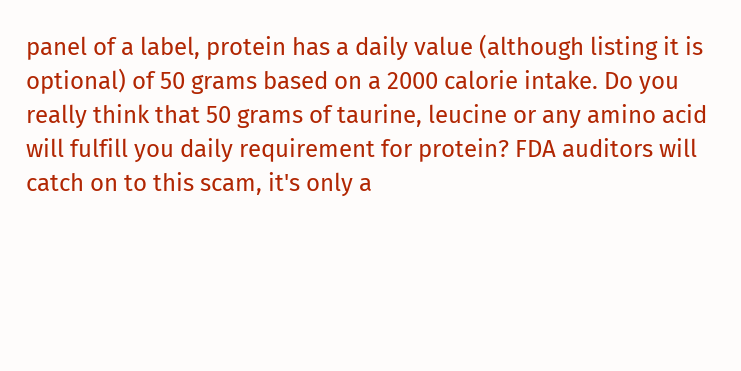panel of a label, protein has a daily value (although listing it is optional) of 50 grams based on a 2000 calorie intake. Do you really think that 50 grams of taurine, leucine or any amino acid will fulfill you daily requirement for protein? FDA auditors will catch on to this scam, it's only a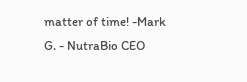matter of time! -Mark G. - NutraBio CEO